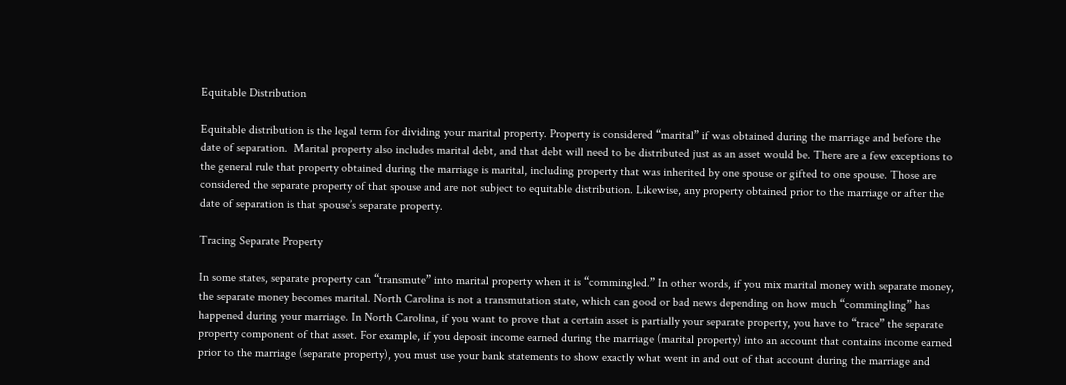Equitable Distribution

Equitable distribution is the legal term for dividing your marital property. Property is considered “marital” if was obtained during the marriage and before the date of separation.  Marital property also includes marital debt, and that debt will need to be distributed just as an asset would be. There are a few exceptions to the general rule that property obtained during the marriage is marital, including property that was inherited by one spouse or gifted to one spouse. Those are considered the separate property of that spouse and are not subject to equitable distribution. Likewise, any property obtained prior to the marriage or after the date of separation is that spouse’s separate property.

Tracing Separate Property

In some states, separate property can “transmute” into marital property when it is “commingled.” In other words, if you mix marital money with separate money, the separate money becomes marital. North Carolina is not a transmutation state, which can good or bad news depending on how much “commingling” has happened during your marriage. In North Carolina, if you want to prove that a certain asset is partially your separate property, you have to “trace” the separate property component of that asset. For example, if you deposit income earned during the marriage (marital property) into an account that contains income earned prior to the marriage (separate property), you must use your bank statements to show exactly what went in and out of that account during the marriage and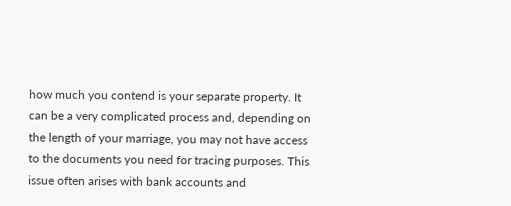how much you contend is your separate property. It can be a very complicated process and, depending on the length of your marriage, you may not have access to the documents you need for tracing purposes. This issue often arises with bank accounts and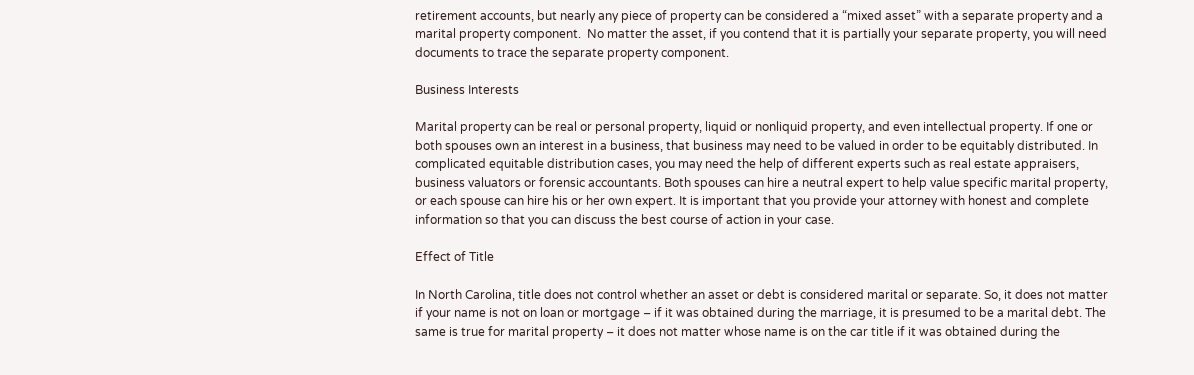retirement accounts, but nearly any piece of property can be considered a “mixed asset” with a separate property and a marital property component.  No matter the asset, if you contend that it is partially your separate property, you will need documents to trace the separate property component.

Business Interests

Marital property can be real or personal property, liquid or nonliquid property, and even intellectual property. If one or both spouses own an interest in a business, that business may need to be valued in order to be equitably distributed. In complicated equitable distribution cases, you may need the help of different experts such as real estate appraisers, business valuators or forensic accountants. Both spouses can hire a neutral expert to help value specific marital property, or each spouse can hire his or her own expert. It is important that you provide your attorney with honest and complete information so that you can discuss the best course of action in your case.

Effect of Title

In North Carolina, title does not control whether an asset or debt is considered marital or separate. So, it does not matter if your name is not on loan or mortgage – if it was obtained during the marriage, it is presumed to be a marital debt. The same is true for marital property – it does not matter whose name is on the car title if it was obtained during the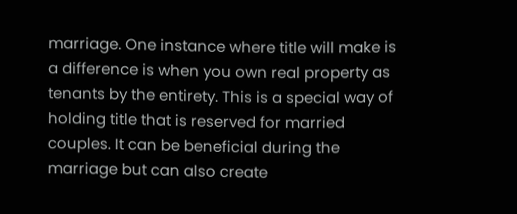marriage. One instance where title will make is a difference is when you own real property as tenants by the entirety. This is a special way of holding title that is reserved for married couples. It can be beneficial during the marriage but can also create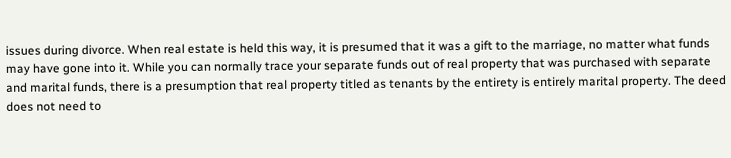issues during divorce. When real estate is held this way, it is presumed that it was a gift to the marriage, no matter what funds may have gone into it. While you can normally trace your separate funds out of real property that was purchased with separate and marital funds, there is a presumption that real property titled as tenants by the entirety is entirely marital property. The deed does not need to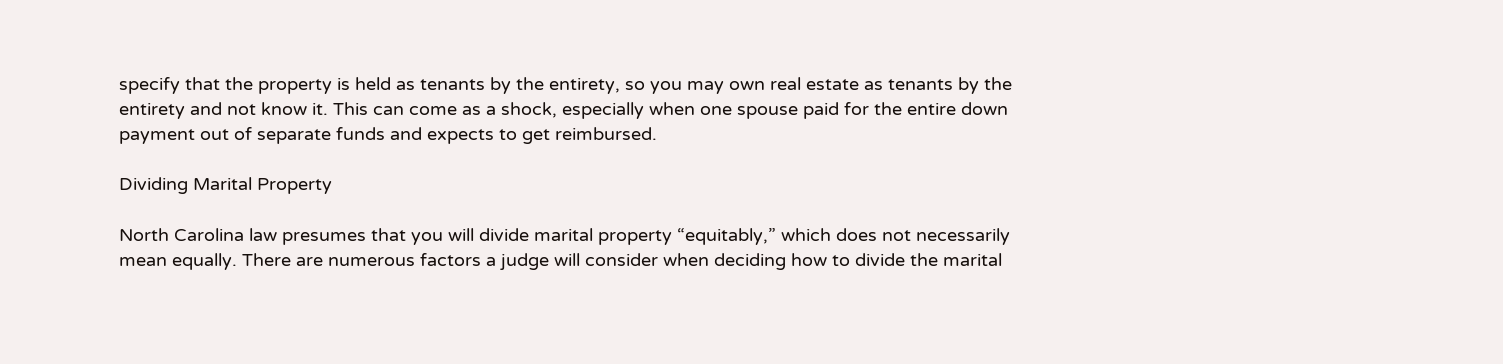specify that the property is held as tenants by the entirety, so you may own real estate as tenants by the entirety and not know it. This can come as a shock, especially when one spouse paid for the entire down payment out of separate funds and expects to get reimbursed.

Dividing Marital Property

North Carolina law presumes that you will divide marital property “equitably,” which does not necessarily mean equally. There are numerous factors a judge will consider when deciding how to divide the marital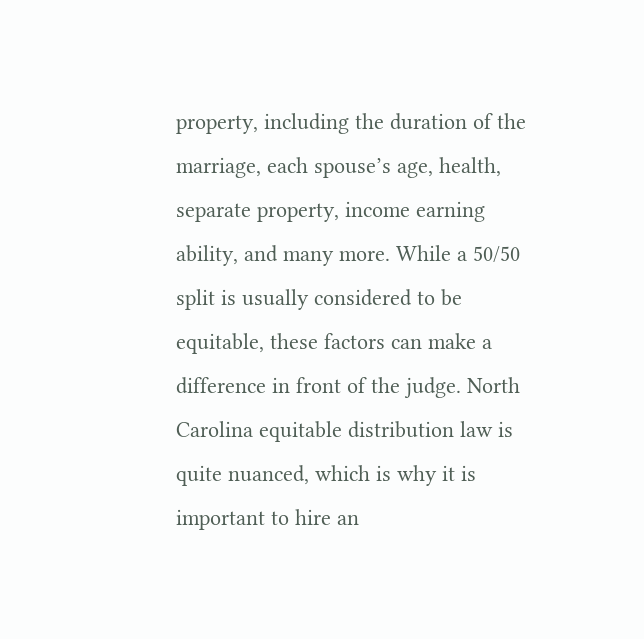property, including the duration of the marriage, each spouse’s age, health, separate property, income earning ability, and many more. While a 50/50 split is usually considered to be equitable, these factors can make a difference in front of the judge. North Carolina equitable distribution law is quite nuanced, which is why it is important to hire an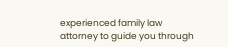experienced family law attorney to guide you through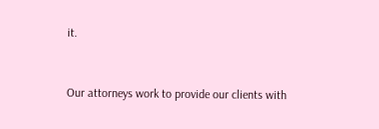it.


Our attorneys work to provide our clients with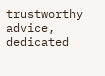trustworthy advice, dedicated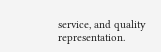service, and quality representation.